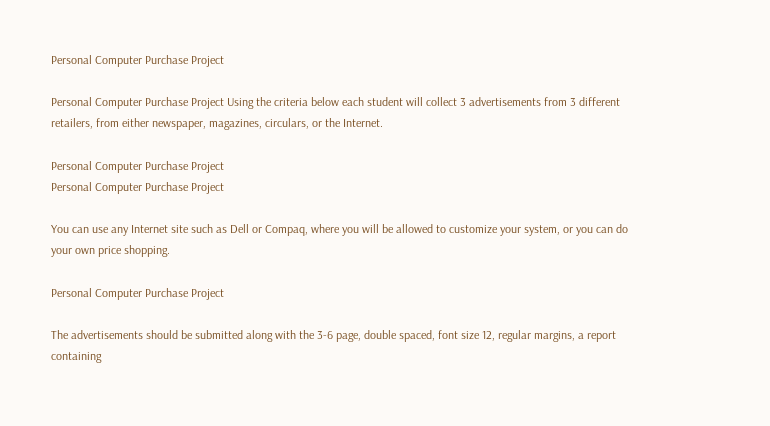Personal Computer Purchase Project

Personal Computer Purchase Project Using the criteria below each student will collect 3 advertisements from 3 different retailers, from either newspaper, magazines, circulars, or the Internet.

Personal Computer Purchase Project
Personal Computer Purchase Project

You can use any Internet site such as Dell or Compaq, where you will be allowed to customize your system, or you can do your own price shopping.

Personal Computer Purchase Project

The advertisements should be submitted along with the 3-6 page, double spaced, font size 12, regular margins, a report containing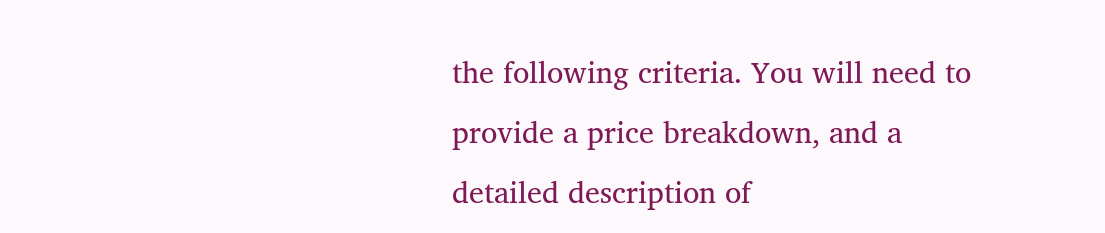the following criteria. You will need to provide a price breakdown, and a detailed description of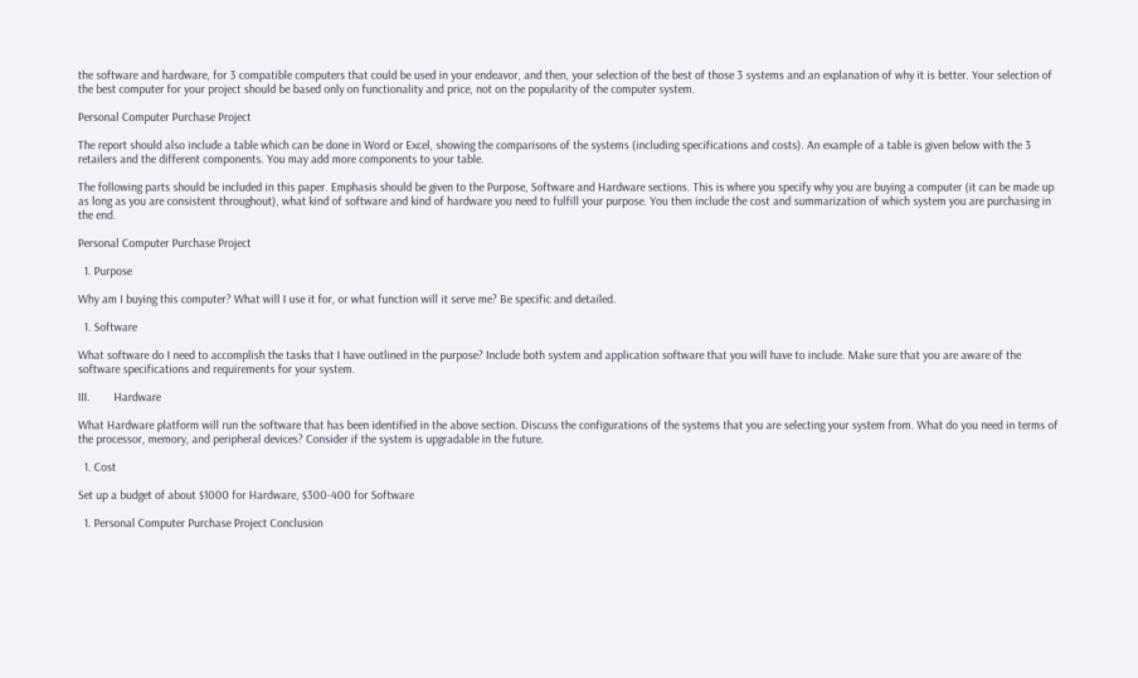the software and hardware, for 3 compatible computers that could be used in your endeavor, and then, your selection of the best of those 3 systems and an explanation of why it is better. Your selection of the best computer for your project should be based only on functionality and price, not on the popularity of the computer system.

Personal Computer Purchase Project

The report should also include a table which can be done in Word or Excel, showing the comparisons of the systems (including specifications and costs). An example of a table is given below with the 3 retailers and the different components. You may add more components to your table.

The following parts should be included in this paper. Emphasis should be given to the Purpose, Software and Hardware sections. This is where you specify why you are buying a computer (it can be made up as long as you are consistent throughout), what kind of software and kind of hardware you need to fulfill your purpose. You then include the cost and summarization of which system you are purchasing in the end.

Personal Computer Purchase Project

  1. Purpose

Why am I buying this computer? What will I use it for, or what function will it serve me? Be specific and detailed.

  1. Software

What software do I need to accomplish the tasks that I have outlined in the purpose? Include both system and application software that you will have to include. Make sure that you are aware of the software specifications and requirements for your system.

III.        Hardware

What Hardware platform will run the software that has been identified in the above section. Discuss the configurations of the systems that you are selecting your system from. What do you need in terms of the processor, memory, and peripheral devices? Consider if the system is upgradable in the future.

  1. Cost

Set up a budget of about $1000 for Hardware, $300-400 for Software

  1. Personal Computer Purchase Project Conclusion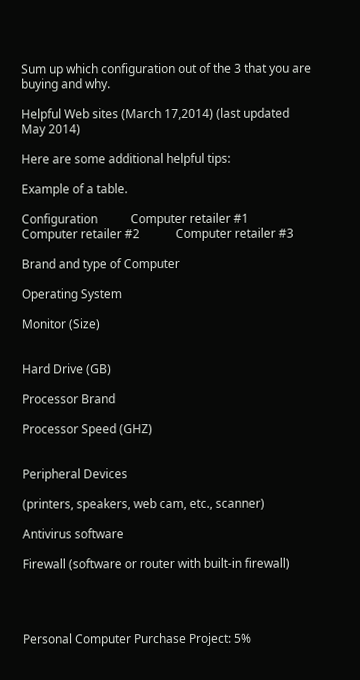Sum up which configuration out of the 3 that you are buying and why.

Helpful Web sites (March 17,2014) (last updated May 2014)

Here are some additional helpful tips:

Example of a table.

Configuration           Computer retailer #1            Computer retailer #2            Computer retailer #3

Brand and type of Computer

Operating System

Monitor (Size)


Hard Drive (GB)

Processor Brand

Processor Speed (GHZ)


Peripheral Devices

(printers, speakers, web cam, etc., scanner)

Antivirus software

Firewall (software or router with built-in firewall)




Personal Computer Purchase Project: 5%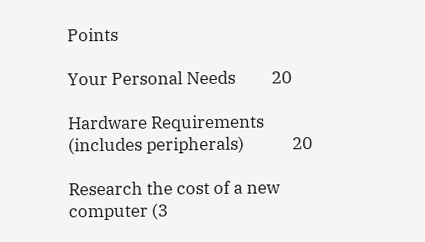Points

Your Personal Needs         20

Hardware Requirements (includes peripherals)            20

Research the cost of a new computer (3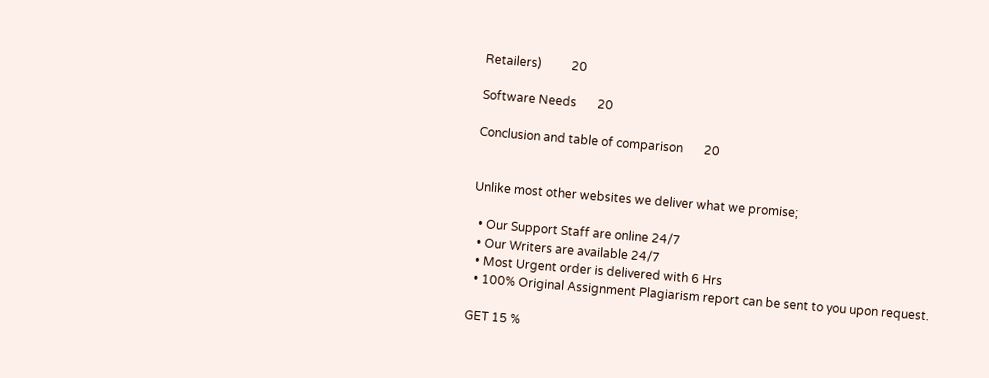Retailers)          20

Software Needs       20

Conclusion and table of comparison       20


Unlike most other websites we deliver what we promise;

  • Our Support Staff are online 24/7
  • Our Writers are available 24/7
  • Most Urgent order is delivered with 6 Hrs
  • 100% Original Assignment Plagiarism report can be sent to you upon request.

GET 15 %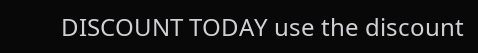DISCOUNT TODAY use the discount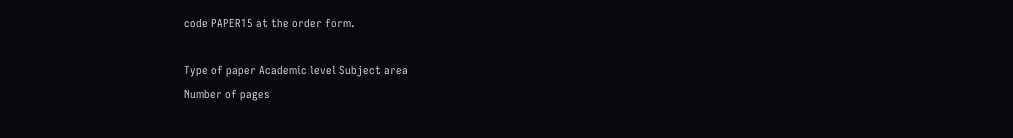code PAPER15 at the order form.

Type of paper Academic level Subject area
Number of pages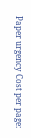Paper urgency Cost per page: